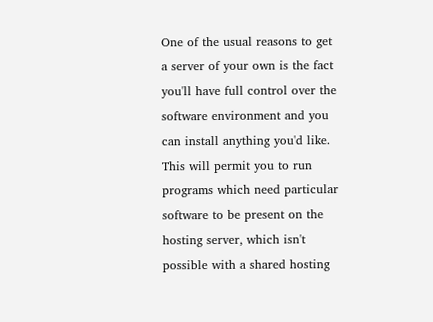One of the usual reasons to get a server of your own is the fact you'll have full control over the software environment and you can install anything you'd like. This will permit you to run programs which need particular software to be present on the hosting server, which isn't possible with a shared hosting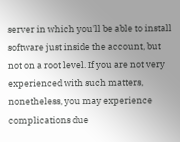server in which you'll be able to install software just inside the account, but not on a root level. If you are not very experienced with such matters, nonetheless, you may experience complications due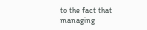to the fact that managing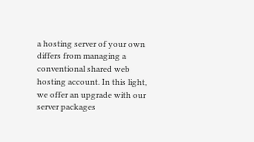a hosting server of your own differs from managing a conventional shared web hosting account. In this light, we offer an upgrade with our server packages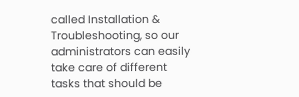called Installation & Troubleshooting, so our administrators can easily take care of different tasks that should be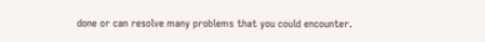done or can resolve many problems that you could encounter.